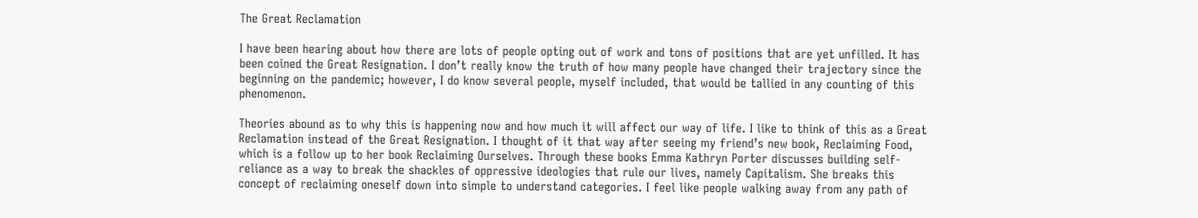The Great Reclamation

I have been hearing about how there are lots of people opting out of work and tons of positions that are yet unfilled. It has been coined the Great Resignation. I don’t really know the truth of how many people have changed their trajectory since the beginning on the pandemic; however, I do know several people, myself included, that would be tallied in any counting of this phenomenon.

Theories abound as to why this is happening now and how much it will affect our way of life. I like to think of this as a Great Reclamation instead of the Great Resignation. I thought of it that way after seeing my friend’s new book, Reclaiming Food, which is a follow up to her book Reclaiming Ourselves. Through these books Emma Kathryn Porter discusses building self-reliance as a way to break the shackles of oppressive ideologies that rule our lives, namely Capitalism. She breaks this concept of reclaiming oneself down into simple to understand categories. I feel like people walking away from any path of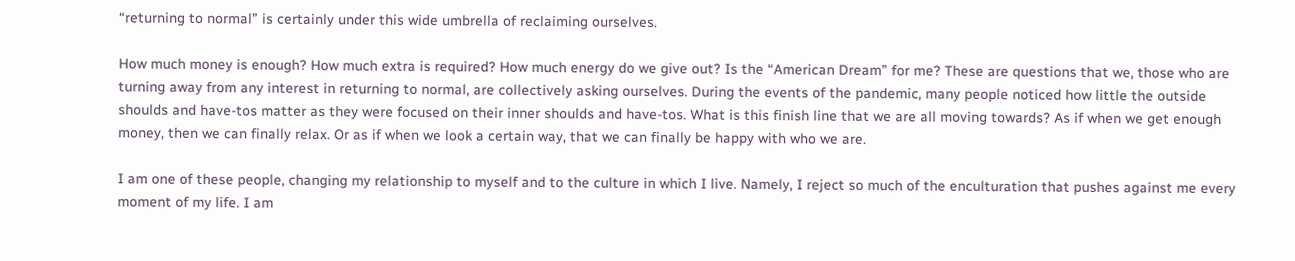“returning to normal” is certainly under this wide umbrella of reclaiming ourselves.

How much money is enough? How much extra is required? How much energy do we give out? Is the “American Dream” for me? These are questions that we, those who are turning away from any interest in returning to normal, are collectively asking ourselves. During the events of the pandemic, many people noticed how little the outside shoulds and have-tos matter as they were focused on their inner shoulds and have-tos. What is this finish line that we are all moving towards? As if when we get enough money, then we can finally relax. Or as if when we look a certain way, that we can finally be happy with who we are.

I am one of these people, changing my relationship to myself and to the culture in which I live. Namely, I reject so much of the enculturation that pushes against me every moment of my life. I am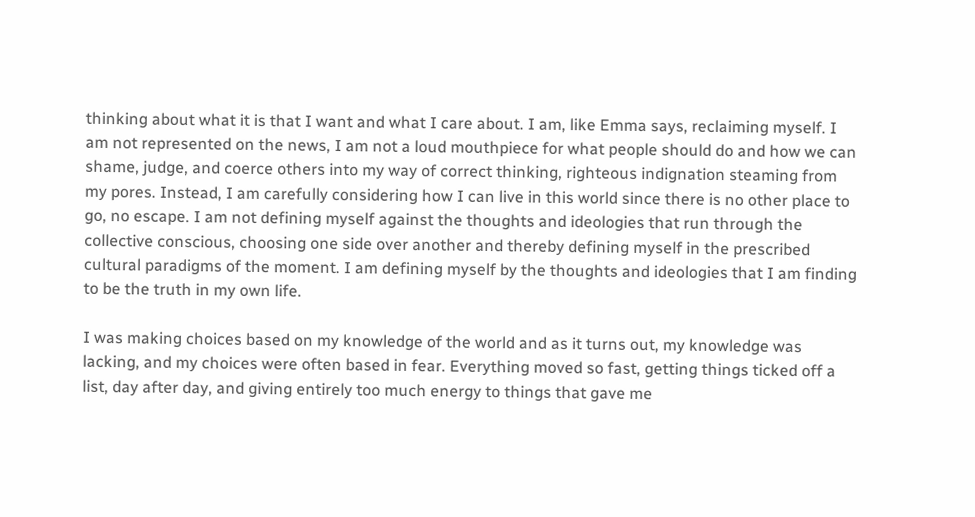thinking about what it is that I want and what I care about. I am, like Emma says, reclaiming myself. I am not represented on the news, I am not a loud mouthpiece for what people should do and how we can shame, judge, and coerce others into my way of correct thinking, righteous indignation steaming from my pores. Instead, I am carefully considering how I can live in this world since there is no other place to go, no escape. I am not defining myself against the thoughts and ideologies that run through the collective conscious, choosing one side over another and thereby defining myself in the prescribed cultural paradigms of the moment. I am defining myself by the thoughts and ideologies that I am finding to be the truth in my own life.

I was making choices based on my knowledge of the world and as it turns out, my knowledge was lacking, and my choices were often based in fear. Everything moved so fast, getting things ticked off a list, day after day, and giving entirely too much energy to things that gave me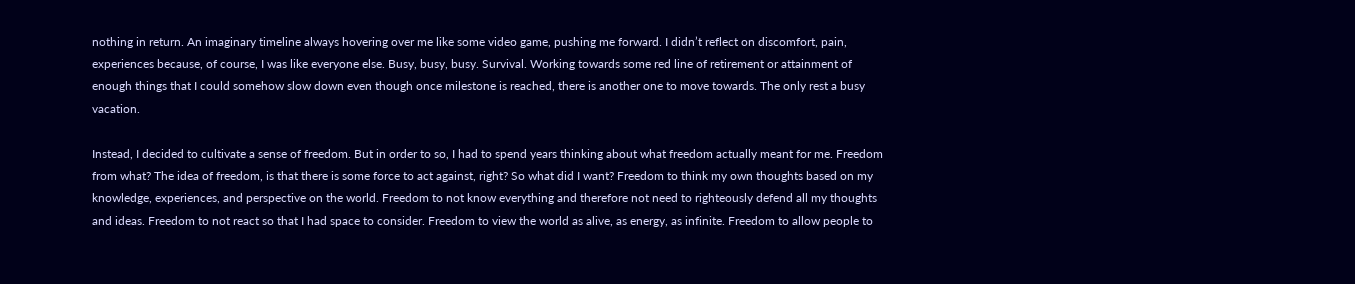nothing in return. An imaginary timeline always hovering over me like some video game, pushing me forward. I didn’t reflect on discomfort, pain, experiences because, of course, I was like everyone else. Busy, busy, busy. Survival. Working towards some red line of retirement or attainment of enough things that I could somehow slow down even though once milestone is reached, there is another one to move towards. The only rest a busy vacation.

Instead, I decided to cultivate a sense of freedom. But in order to so, I had to spend years thinking about what freedom actually meant for me. Freedom from what? The idea of freedom, is that there is some force to act against, right? So what did I want? Freedom to think my own thoughts based on my knowledge, experiences, and perspective on the world. Freedom to not know everything and therefore not need to righteously defend all my thoughts and ideas. Freedom to not react so that I had space to consider. Freedom to view the world as alive, as energy, as infinite. Freedom to allow people to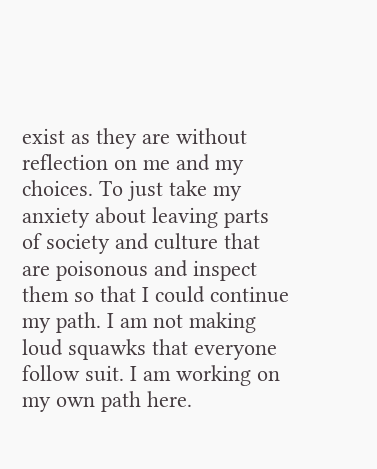exist as they are without reflection on me and my choices. To just take my anxiety about leaving parts of society and culture that are poisonous and inspect them so that I could continue my path. I am not making loud squawks that everyone follow suit. I am working on my own path here.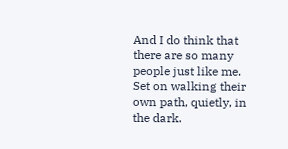And I do think that there are so many people just like me. Set on walking their own path, quietly, in the dark.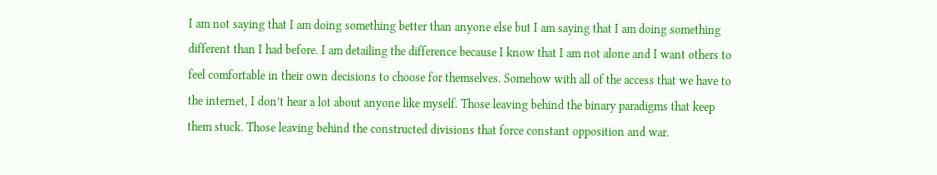I am not saying that I am doing something better than anyone else but I am saying that I am doing something different than I had before. I am detailing the difference because I know that I am not alone and I want others to feel comfortable in their own decisions to choose for themselves. Somehow with all of the access that we have to the internet, I don’t hear a lot about anyone like myself. Those leaving behind the binary paradigms that keep them stuck. Those leaving behind the constructed divisions that force constant opposition and war.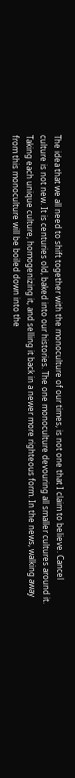The idea that we all need to shift together with the monoculture of our times, is not one that I claim to believe. Cancel culture is not new. It is centuries old, baked into our histories. The one monoculture devouring all smaller cultures around it. Taking each unique culture, homogenizing it, and selling it back in a newer more righteous form. In the news, walking away from this monoculture will be boiled down into the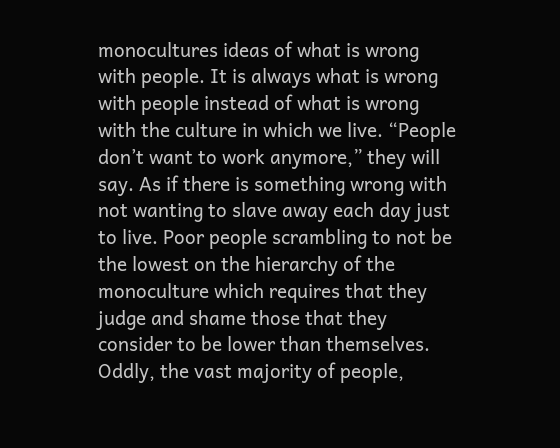monocultures ideas of what is wrong with people. It is always what is wrong with people instead of what is wrong with the culture in which we live. “People don’t want to work anymore,” they will say. As if there is something wrong with not wanting to slave away each day just to live. Poor people scrambling to not be the lowest on the hierarchy of the monoculture which requires that they judge and shame those that they consider to be lower than themselves. Oddly, the vast majority of people,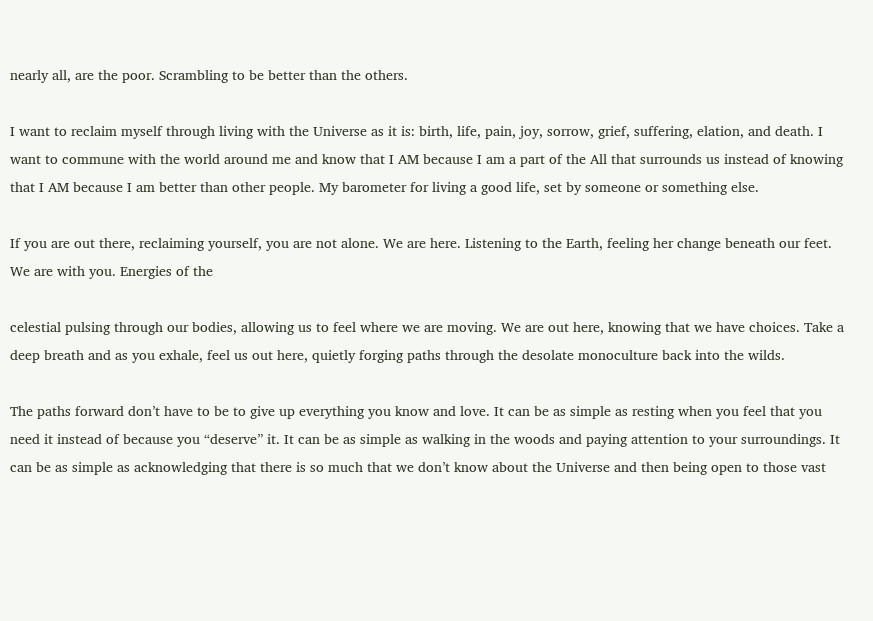nearly all, are the poor. Scrambling to be better than the others.

I want to reclaim myself through living with the Universe as it is: birth, life, pain, joy, sorrow, grief, suffering, elation, and death. I want to commune with the world around me and know that I AM because I am a part of the All that surrounds us instead of knowing that I AM because I am better than other people. My barometer for living a good life, set by someone or something else.

If you are out there, reclaiming yourself, you are not alone. We are here. Listening to the Earth, feeling her change beneath our feet. We are with you. Energies of the

celestial pulsing through our bodies, allowing us to feel where we are moving. We are out here, knowing that we have choices. Take a deep breath and as you exhale, feel us out here, quietly forging paths through the desolate monoculture back into the wilds.

The paths forward don’t have to be to give up everything you know and love. It can be as simple as resting when you feel that you need it instead of because you “deserve” it. It can be as simple as walking in the woods and paying attention to your surroundings. It can be as simple as acknowledging that there is so much that we don’t know about the Universe and then being open to those vast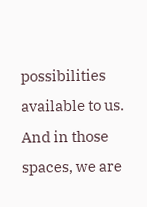possibilities available to us. And in those spaces, we are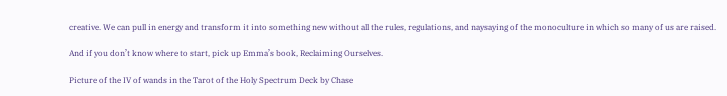creative. We can pull in energy and transform it into something new without all the rules, regulations, and naysaying of the monoculture in which so many of us are raised.

And if you don’t know where to start, pick up Emma’s book, Reclaiming Ourselves.

Picture of the IV of wands in the Tarot of the Holy Spectrum Deck by Chase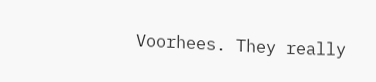Voorhees. They really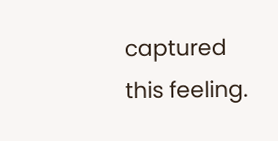captured this feeling.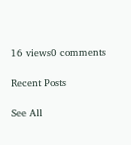16 views0 comments

Recent Posts

See All